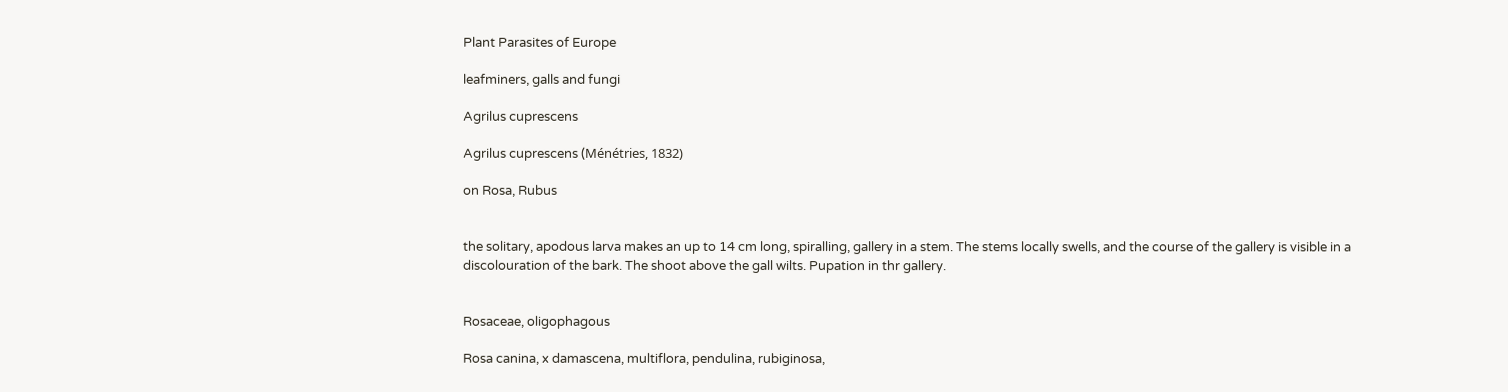Plant Parasites of Europe

leafminers, galls and fungi

Agrilus cuprescens

Agrilus cuprescens (Ménétries, 1832)

on Rosa, Rubus


the solitary, apodous larva makes an up to 14 cm long, spiralling, gallery in a stem. The stems locally swells, and the course of the gallery is visible in a discolouration of the bark. The shoot above the gall wilts. Pupation in thr gallery.


Rosaceae, oligophagous

Rosa canina, x damascena, multiflora, pendulina, rubiginosa,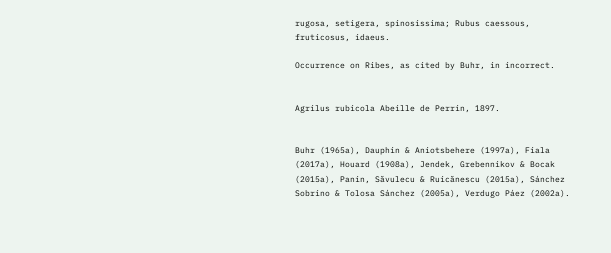rugosa, setigera, spinosissima; Rubus caessous, fruticosus, idaeus.

Occurrence on Ribes, as cited by Buhr, in incorrect.


Agrilus rubicola Abeille de Perrin, 1897.


Buhr (1965a), Dauphin & Aniotsbehere (1997a), Fiala (2017a), Houard (1908a), Jendek, Grebennikov & Bocak (2015a), Panin, Săvulecu & Ruicănescu (2015a), Sánchez Sobrino & Tolosa Sánchez (2005a), Verdugo Páez (2002a).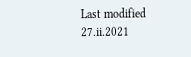Last modified 27.ii.2021